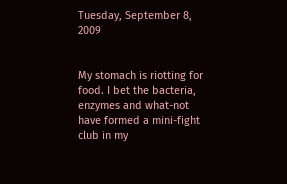Tuesday, September 8, 2009


My stomach is riotting for food. I bet the bacteria, enzymes and what-not have formed a mini-fight club in my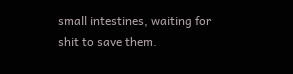small intestines, waiting for shit to save them.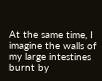At the same time, I imagine the walls of my large intestines burnt by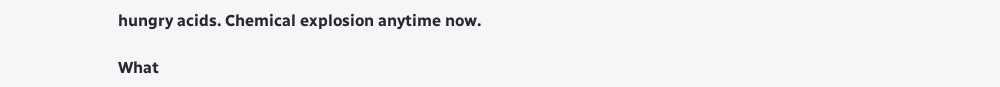hungry acids. Chemical explosion anytime now.

What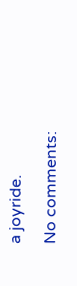a joyride.

No comments: